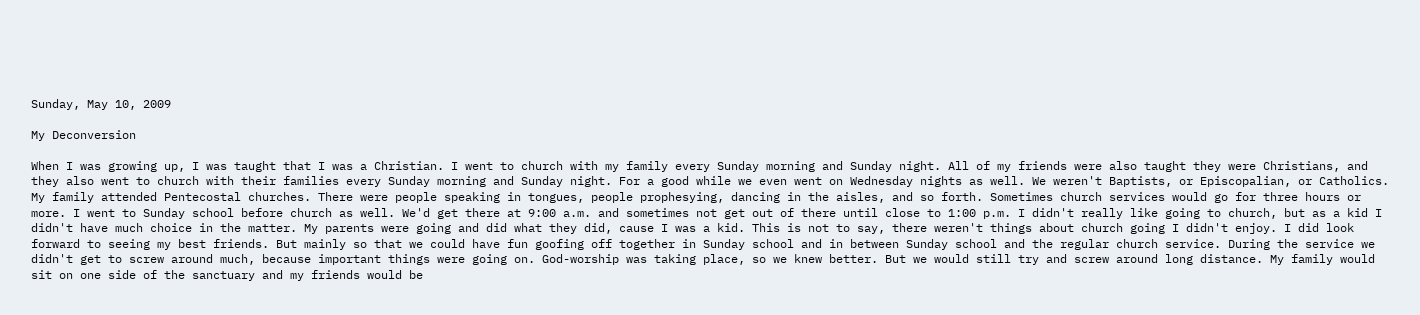Sunday, May 10, 2009

My Deconversion

When I was growing up, I was taught that I was a Christian. I went to church with my family every Sunday morning and Sunday night. All of my friends were also taught they were Christians, and they also went to church with their families every Sunday morning and Sunday night. For a good while we even went on Wednesday nights as well. We weren't Baptists, or Episcopalian, or Catholics. My family attended Pentecostal churches. There were people speaking in tongues, people prophesying, dancing in the aisles, and so forth. Sometimes church services would go for three hours or more. I went to Sunday school before church as well. We'd get there at 9:00 a.m. and sometimes not get out of there until close to 1:00 p.m. I didn't really like going to church, but as a kid I didn't have much choice in the matter. My parents were going and did what they did, cause I was a kid. This is not to say, there weren't things about church going I didn't enjoy. I did look forward to seeing my best friends. But mainly so that we could have fun goofing off together in Sunday school and in between Sunday school and the regular church service. During the service we didn't get to screw around much, because important things were going on. God-worship was taking place, so we knew better. But we would still try and screw around long distance. My family would sit on one side of the sanctuary and my friends would be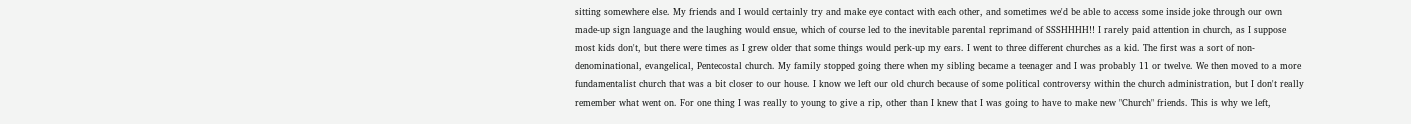sitting somewhere else. My friends and I would certainly try and make eye contact with each other, and sometimes we'd be able to access some inside joke through our own made-up sign language and the laughing would ensue, which of course led to the inevitable parental reprimand of SSSHHHH!! I rarely paid attention in church, as I suppose most kids don't, but there were times as I grew older that some things would perk-up my ears. I went to three different churches as a kid. The first was a sort of non-denominational, evangelical, Pentecostal church. My family stopped going there when my sibling became a teenager and I was probably 11 or twelve. We then moved to a more fundamentalist church that was a bit closer to our house. I know we left our old church because of some political controversy within the church administration, but I don't really remember what went on. For one thing I was really to young to give a rip, other than I knew that I was going to have to make new "Church" friends. This is why we left,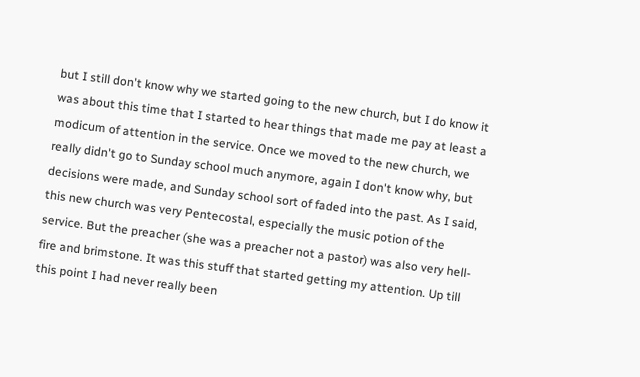but I still don't know why we started going to the new church, but I do know it was about this time that I started to hear things that made me pay at least a modicum of attention in the service. Once we moved to the new church, we really didn't go to Sunday school much anymore, again I don't know why, but decisions were made, and Sunday school sort of faded into the past. As I said, this new church was very Pentecostal, especially the music potion of the service. But the preacher (she was a preacher not a pastor) was also very hell-fire and brimstone. It was this stuff that started getting my attention. Up till this point I had never really been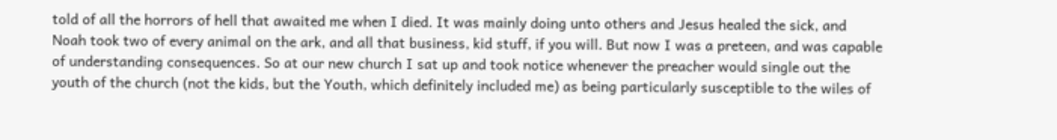told of all the horrors of hell that awaited me when I died. It was mainly doing unto others and Jesus healed the sick, and Noah took two of every animal on the ark, and all that business, kid stuff, if you will. But now I was a preteen, and was capable of understanding consequences. So at our new church I sat up and took notice whenever the preacher would single out the youth of the church (not the kids, but the Youth, which definitely included me) as being particularly susceptible to the wiles of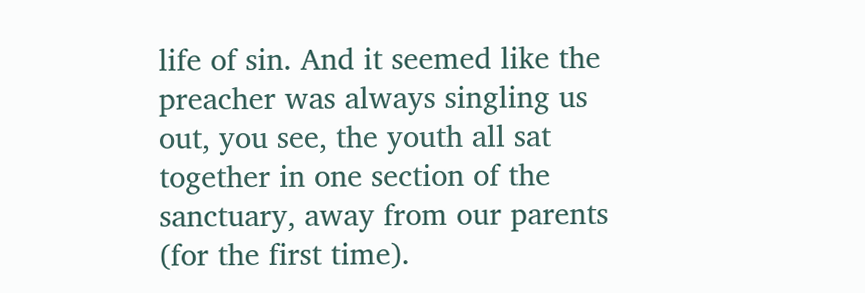life of sin. And it seemed like the preacher was always singling us out, you see, the youth all sat together in one section of the sanctuary, away from our parents (for the first time).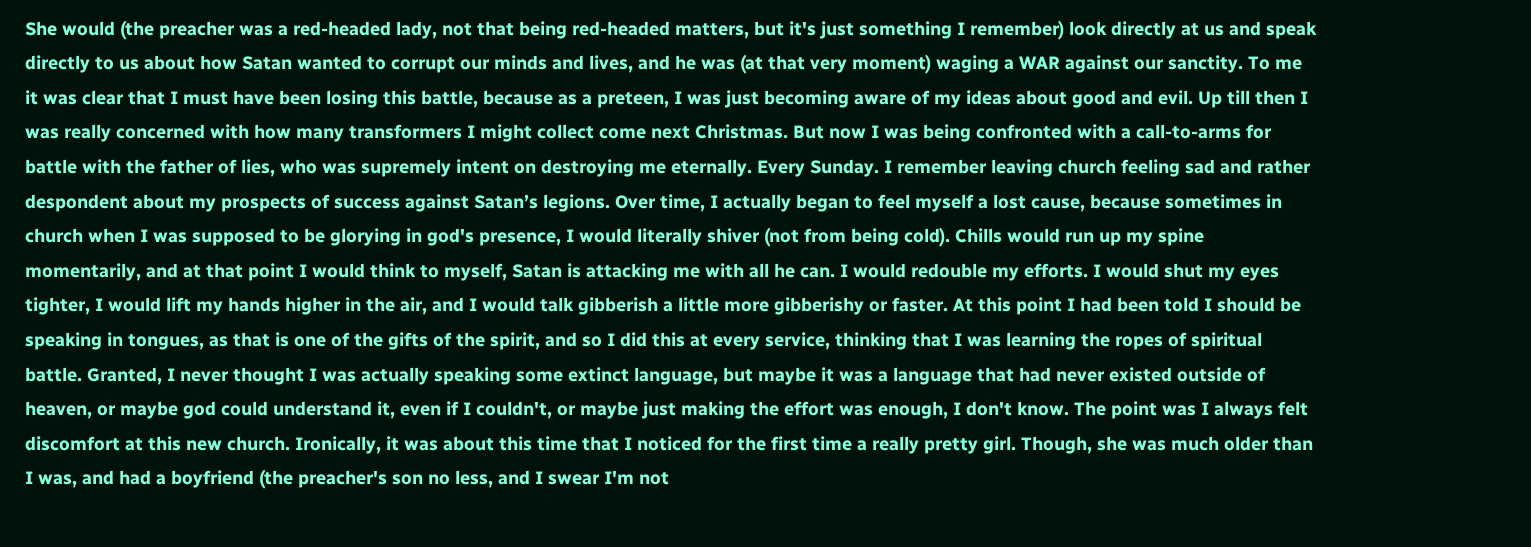She would (the preacher was a red-headed lady, not that being red-headed matters, but it's just something I remember) look directly at us and speak directly to us about how Satan wanted to corrupt our minds and lives, and he was (at that very moment) waging a WAR against our sanctity. To me it was clear that I must have been losing this battle, because as a preteen, I was just becoming aware of my ideas about good and evil. Up till then I was really concerned with how many transformers I might collect come next Christmas. But now I was being confronted with a call-to-arms for battle with the father of lies, who was supremely intent on destroying me eternally. Every Sunday. I remember leaving church feeling sad and rather despondent about my prospects of success against Satan’s legions. Over time, I actually began to feel myself a lost cause, because sometimes in church when I was supposed to be glorying in god's presence, I would literally shiver (not from being cold). Chills would run up my spine momentarily, and at that point I would think to myself, Satan is attacking me with all he can. I would redouble my efforts. I would shut my eyes tighter, I would lift my hands higher in the air, and I would talk gibberish a little more gibberishy or faster. At this point I had been told I should be speaking in tongues, as that is one of the gifts of the spirit, and so I did this at every service, thinking that I was learning the ropes of spiritual battle. Granted, I never thought I was actually speaking some extinct language, but maybe it was a language that had never existed outside of heaven, or maybe god could understand it, even if I couldn't, or maybe just making the effort was enough, I don't know. The point was I always felt discomfort at this new church. Ironically, it was about this time that I noticed for the first time a really pretty girl. Though, she was much older than I was, and had a boyfriend (the preacher's son no less, and I swear I'm not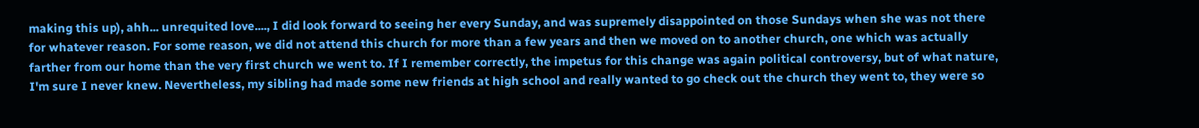making this up), ahh... unrequited love...., I did look forward to seeing her every Sunday, and was supremely disappointed on those Sundays when she was not there for whatever reason. For some reason, we did not attend this church for more than a few years and then we moved on to another church, one which was actually farther from our home than the very first church we went to. If I remember correctly, the impetus for this change was again political controversy, but of what nature, I'm sure I never knew. Nevertheless, my sibling had made some new friends at high school and really wanted to go check out the church they went to, they were so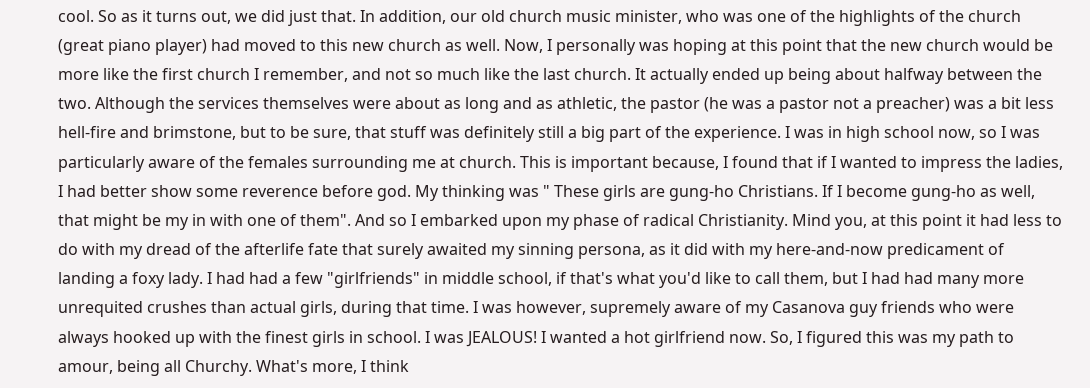cool. So as it turns out, we did just that. In addition, our old church music minister, who was one of the highlights of the church (great piano player) had moved to this new church as well. Now, I personally was hoping at this point that the new church would be more like the first church I remember, and not so much like the last church. It actually ended up being about halfway between the two. Although the services themselves were about as long and as athletic, the pastor (he was a pastor not a preacher) was a bit less hell-fire and brimstone, but to be sure, that stuff was definitely still a big part of the experience. I was in high school now, so I was particularly aware of the females surrounding me at church. This is important because, I found that if I wanted to impress the ladies, I had better show some reverence before god. My thinking was " These girls are gung-ho Christians. If I become gung-ho as well, that might be my in with one of them". And so I embarked upon my phase of radical Christianity. Mind you, at this point it had less to do with my dread of the afterlife fate that surely awaited my sinning persona, as it did with my here-and-now predicament of landing a foxy lady. I had had a few "girlfriends" in middle school, if that's what you'd like to call them, but I had had many more unrequited crushes than actual girls, during that time. I was however, supremely aware of my Casanova guy friends who were always hooked up with the finest girls in school. I was JEALOUS! I wanted a hot girlfriend now. So, I figured this was my path to amour, being all Churchy. What's more, I think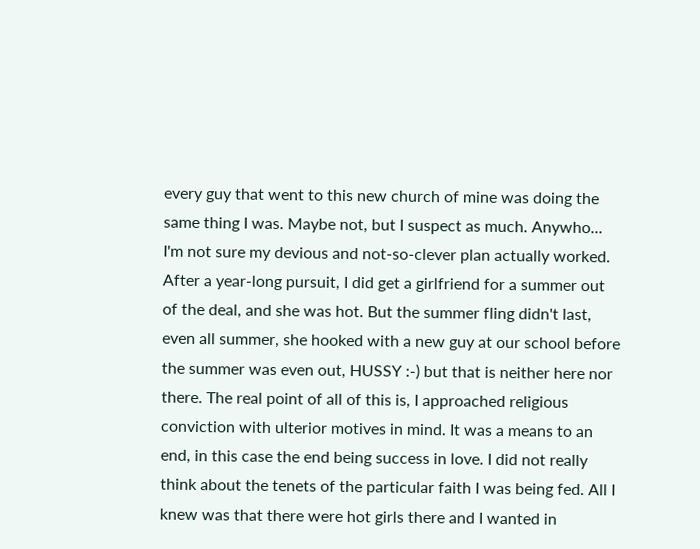every guy that went to this new church of mine was doing the same thing I was. Maybe not, but I suspect as much. Anywho... I'm not sure my devious and not-so-clever plan actually worked. After a year-long pursuit, I did get a girlfriend for a summer out of the deal, and she was hot. But the summer fling didn't last, even all summer, she hooked with a new guy at our school before the summer was even out, HUSSY :-) but that is neither here nor there. The real point of all of this is, I approached religious conviction with ulterior motives in mind. It was a means to an end, in this case the end being success in love. I did not really think about the tenets of the particular faith I was being fed. All I knew was that there were hot girls there and I wanted in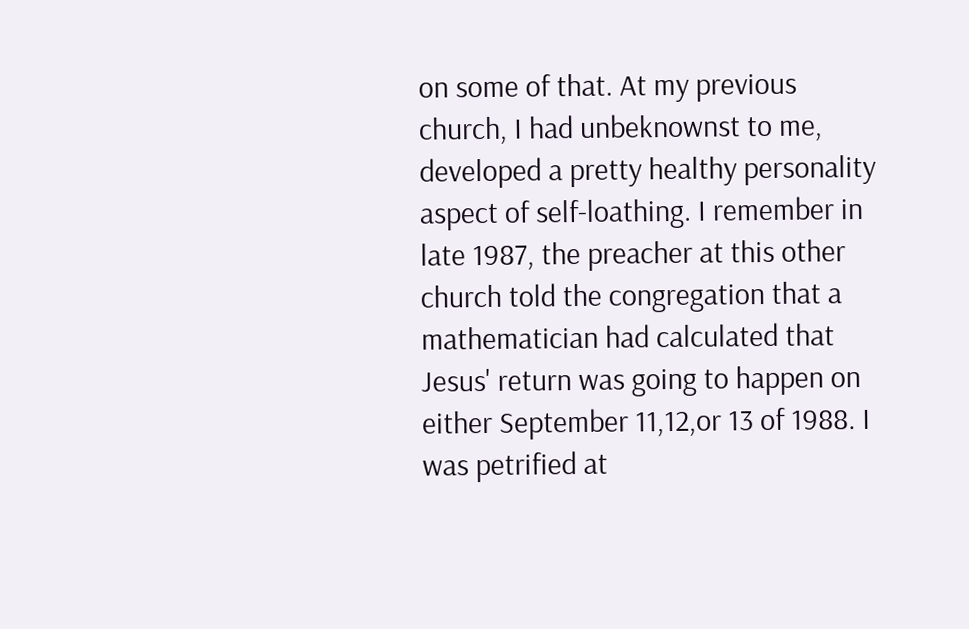on some of that. At my previous church, I had unbeknownst to me, developed a pretty healthy personality aspect of self-loathing. I remember in late 1987, the preacher at this other church told the congregation that a mathematician had calculated that Jesus' return was going to happen on either September 11,12,or 13 of 1988. I was petrified at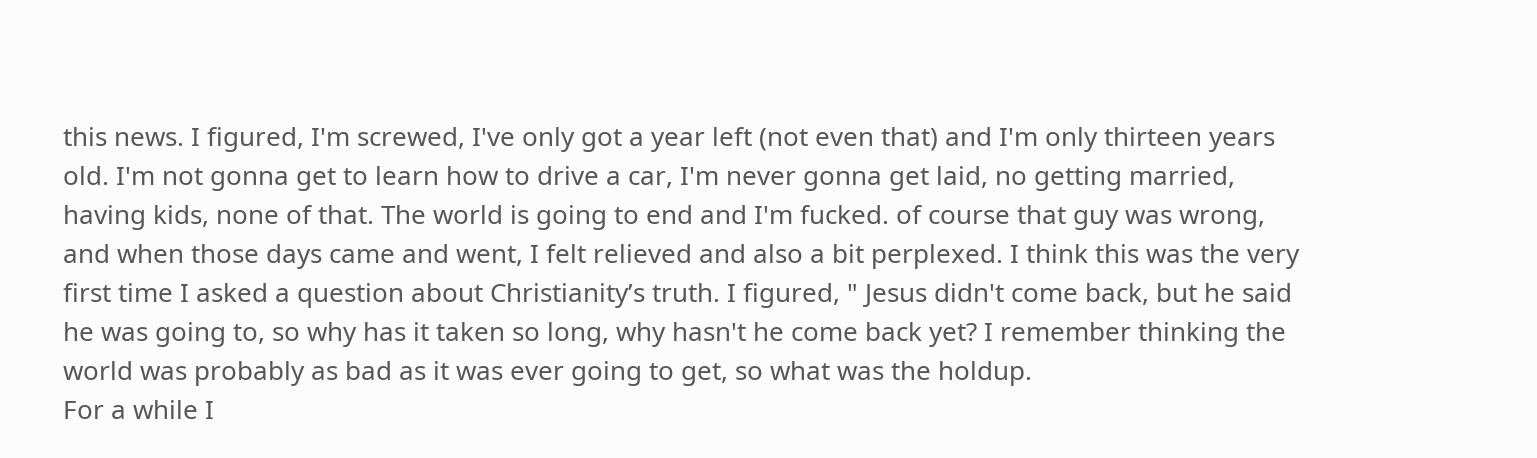this news. I figured, I'm screwed, I've only got a year left (not even that) and I'm only thirteen years old. I'm not gonna get to learn how to drive a car, I'm never gonna get laid, no getting married, having kids, none of that. The world is going to end and I'm fucked. of course that guy was wrong, and when those days came and went, I felt relieved and also a bit perplexed. I think this was the very first time I asked a question about Christianity’s truth. I figured, " Jesus didn't come back, but he said he was going to, so why has it taken so long, why hasn't he come back yet? I remember thinking the world was probably as bad as it was ever going to get, so what was the holdup.
For a while I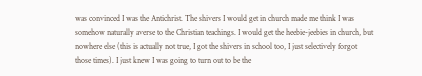was convinced I was the Antichrist. The shivers I would get in church made me think I was somehow naturally averse to the Christian teachings. I would get the heebie-jeebies in church, but nowhere else (this is actually not true, I got the shivers in school too, I just selectively forgot those times). I just knew I was going to turn out to be the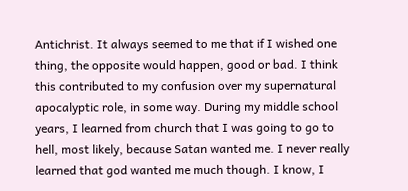Antichrist. It always seemed to me that if I wished one thing, the opposite would happen, good or bad. I think this contributed to my confusion over my supernatural apocalyptic role, in some way. During my middle school years, I learned from church that I was going to go to hell, most likely, because Satan wanted me. I never really learned that god wanted me much though. I know, I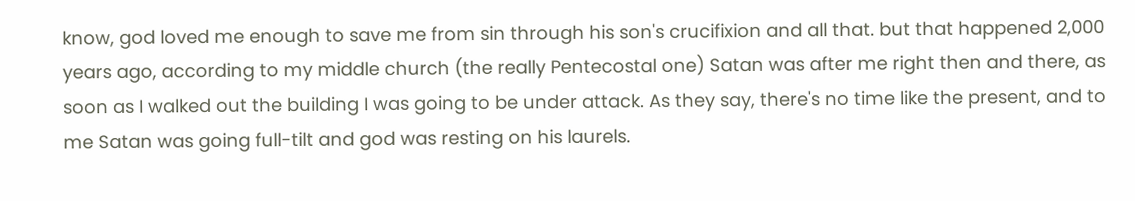know, god loved me enough to save me from sin through his son's crucifixion and all that. but that happened 2,000 years ago, according to my middle church (the really Pentecostal one) Satan was after me right then and there, as soon as I walked out the building I was going to be under attack. As they say, there's no time like the present, and to me Satan was going full-tilt and god was resting on his laurels.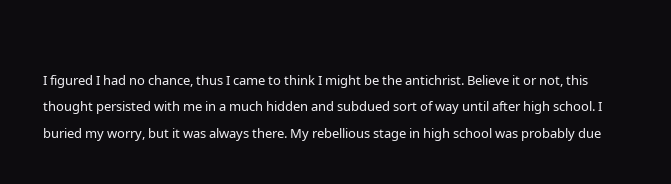I figured I had no chance, thus I came to think I might be the antichrist. Believe it or not, this thought persisted with me in a much hidden and subdued sort of way until after high school. I buried my worry, but it was always there. My rebellious stage in high school was probably due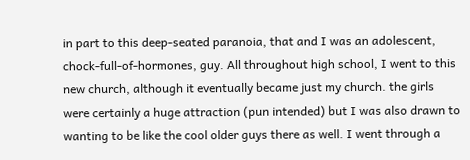in part to this deep-seated paranoia, that and I was an adolescent, chock-full-of-hormones, guy. All throughout high school, I went to this new church, although it eventually became just my church. the girls were certainly a huge attraction (pun intended) but I was also drawn to wanting to be like the cool older guys there as well. I went through a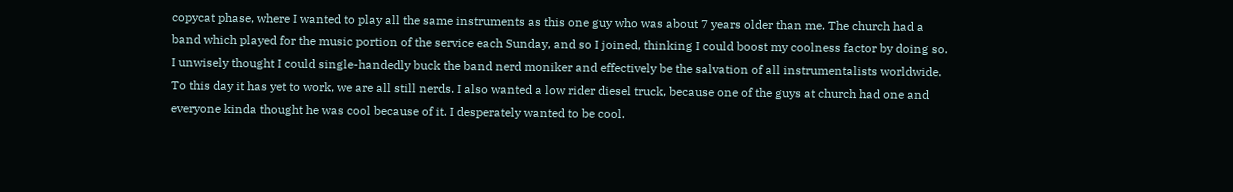copycat phase, where I wanted to play all the same instruments as this one guy who was about 7 years older than me. The church had a band which played for the music portion of the service each Sunday, and so I joined, thinking I could boost my coolness factor by doing so. I unwisely thought I could single-handedly buck the band nerd moniker and effectively be the salvation of all instrumentalists worldwide. To this day it has yet to work, we are all still nerds. I also wanted a low rider diesel truck, because one of the guys at church had one and everyone kinda thought he was cool because of it. I desperately wanted to be cool.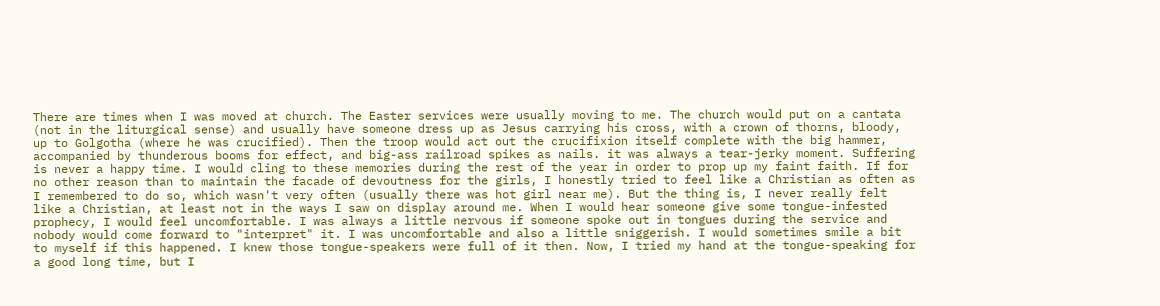There are times when I was moved at church. The Easter services were usually moving to me. The church would put on a cantata (not in the liturgical sense) and usually have someone dress up as Jesus carrying his cross, with a crown of thorns, bloody, up to Golgotha (where he was crucified). Then the troop would act out the crucifixion itself complete with the big hammer, accompanied by thunderous booms for effect, and big-ass railroad spikes as nails. it was always a tear-jerky moment. Suffering is never a happy time. I would cling to these memories during the rest of the year in order to prop up my faint faith. If for no other reason than to maintain the facade of devoutness for the girls, I honestly tried to feel like a Christian as often as I remembered to do so, which wasn't very often (usually there was hot girl near me). But the thing is, I never really felt like a Christian, at least not in the ways I saw on display around me. When I would hear someone give some tongue-infested prophecy, I would feel uncomfortable. I was always a little nervous if someone spoke out in tongues during the service and nobody would come forward to "interpret" it. I was uncomfortable and also a little sniggerish. I would sometimes smile a bit to myself if this happened. I knew those tongue-speakers were full of it then. Now, I tried my hand at the tongue-speaking for a good long time, but I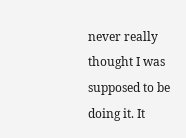never really thought I was supposed to be doing it. It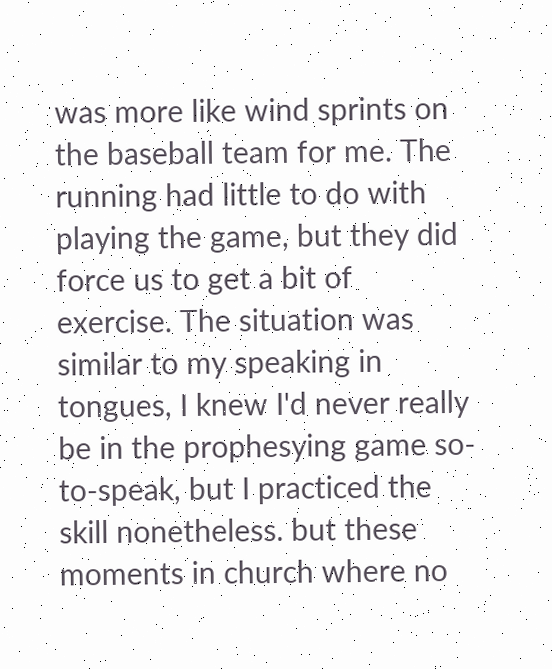was more like wind sprints on the baseball team for me. The running had little to do with playing the game, but they did force us to get a bit of exercise. The situation was similar to my speaking in tongues, I knew I'd never really be in the prophesying game so-to-speak, but I practiced the skill nonetheless. but these moments in church where no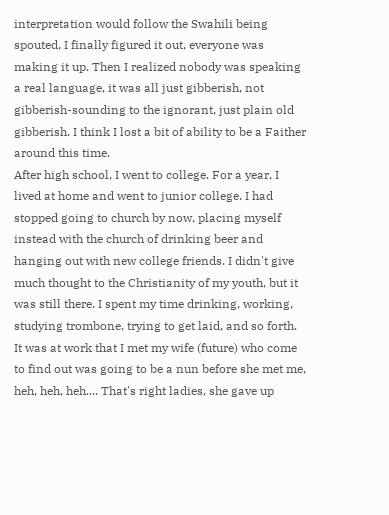interpretation would follow the Swahili being spouted, I finally figured it out, everyone was making it up. Then I realized nobody was speaking a real language, it was all just gibberish, not gibberish-sounding to the ignorant, just plain old gibberish. I think I lost a bit of ability to be a Faither around this time.
After high school, I went to college. For a year, I lived at home and went to junior college. I had stopped going to church by now, placing myself instead with the church of drinking beer and hanging out with new college friends. I didn't give much thought to the Christianity of my youth, but it was still there. I spent my time drinking, working, studying trombone, trying to get laid, and so forth. It was at work that I met my wife (future) who come to find out was going to be a nun before she met me, heh, heh, heh.... That's right ladies, she gave up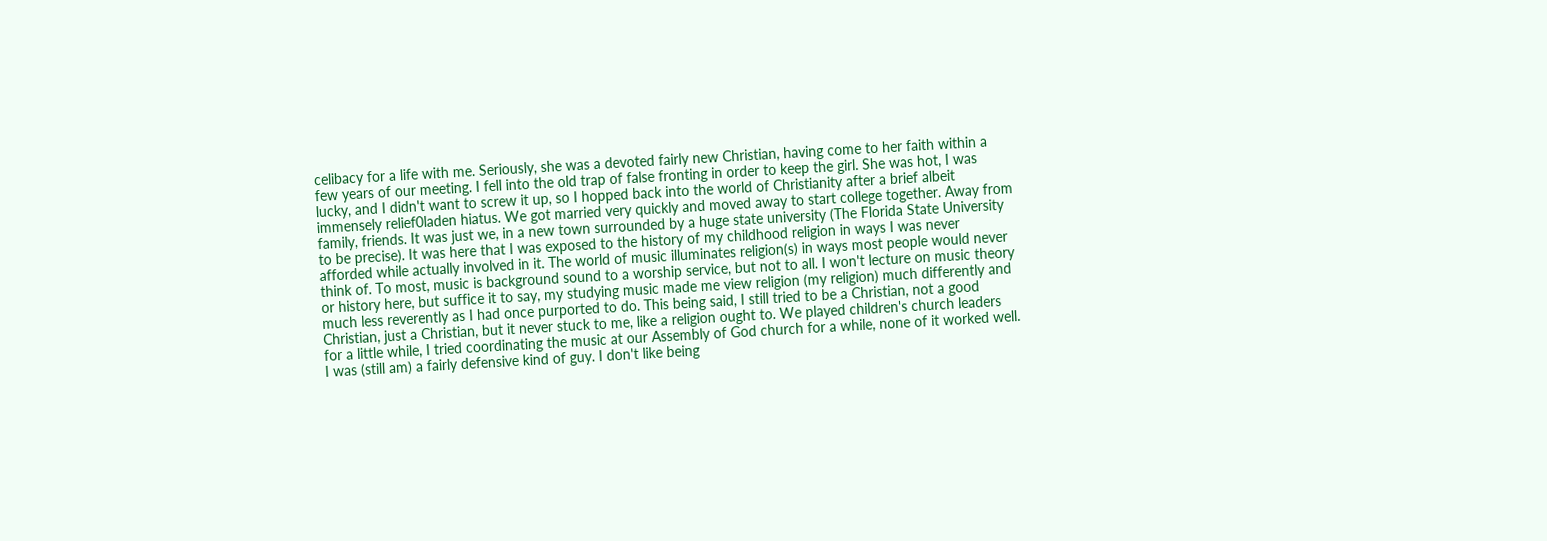celibacy for a life with me. Seriously, she was a devoted fairly new Christian, having come to her faith within a few years of our meeting. I fell into the old trap of false fronting in order to keep the girl. She was hot, I was lucky, and I didn't want to screw it up, so I hopped back into the world of Christianity after a brief albeit immensely relief0laden hiatus. We got married very quickly and moved away to start college together. Away from family, friends. It was just we, in a new town surrounded by a huge state university (The Florida State University to be precise). It was here that I was exposed to the history of my childhood religion in ways I was never afforded while actually involved in it. The world of music illuminates religion(s) in ways most people would never think of. To most, music is background sound to a worship service, but not to all. I won't lecture on music theory or history here, but suffice it to say, my studying music made me view religion (my religion) much differently and much less reverently as I had once purported to do. This being said, I still tried to be a Christian, not a good Christian, just a Christian, but it never stuck to me, like a religion ought to. We played children's church leaders for a little while, I tried coordinating the music at our Assembly of God church for a while, none of it worked well. I was (still am) a fairly defensive kind of guy. I don't like being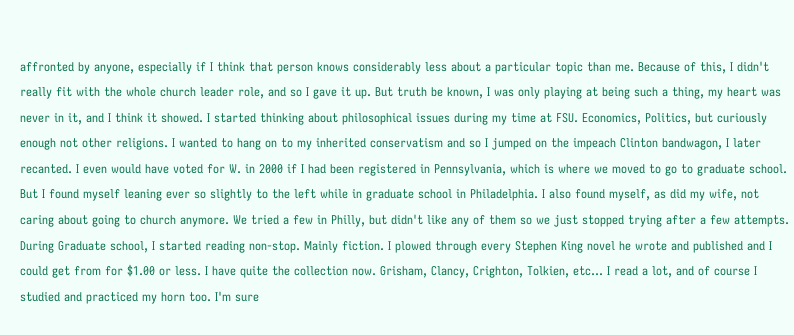affronted by anyone, especially if I think that person knows considerably less about a particular topic than me. Because of this, I didn't really fit with the whole church leader role, and so I gave it up. But truth be known, I was only playing at being such a thing, my heart was never in it, and I think it showed. I started thinking about philosophical issues during my time at FSU. Economics, Politics, but curiously enough not other religions. I wanted to hang on to my inherited conservatism and so I jumped on the impeach Clinton bandwagon, I later recanted. I even would have voted for W. in 2000 if I had been registered in Pennsylvania, which is where we moved to go to graduate school. But I found myself leaning ever so slightly to the left while in graduate school in Philadelphia. I also found myself, as did my wife, not caring about going to church anymore. We tried a few in Philly, but didn't like any of them so we just stopped trying after a few attempts. During Graduate school, I started reading non-stop. Mainly fiction. I plowed through every Stephen King novel he wrote and published and I could get from for $1.00 or less. I have quite the collection now. Grisham, Clancy, Crighton, Tolkien, etc... I read a lot, and of course I studied and practiced my horn too. I'm sure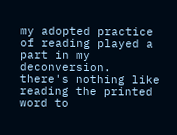my adopted practice of reading played a part in my deconversion. there's nothing like reading the printed word to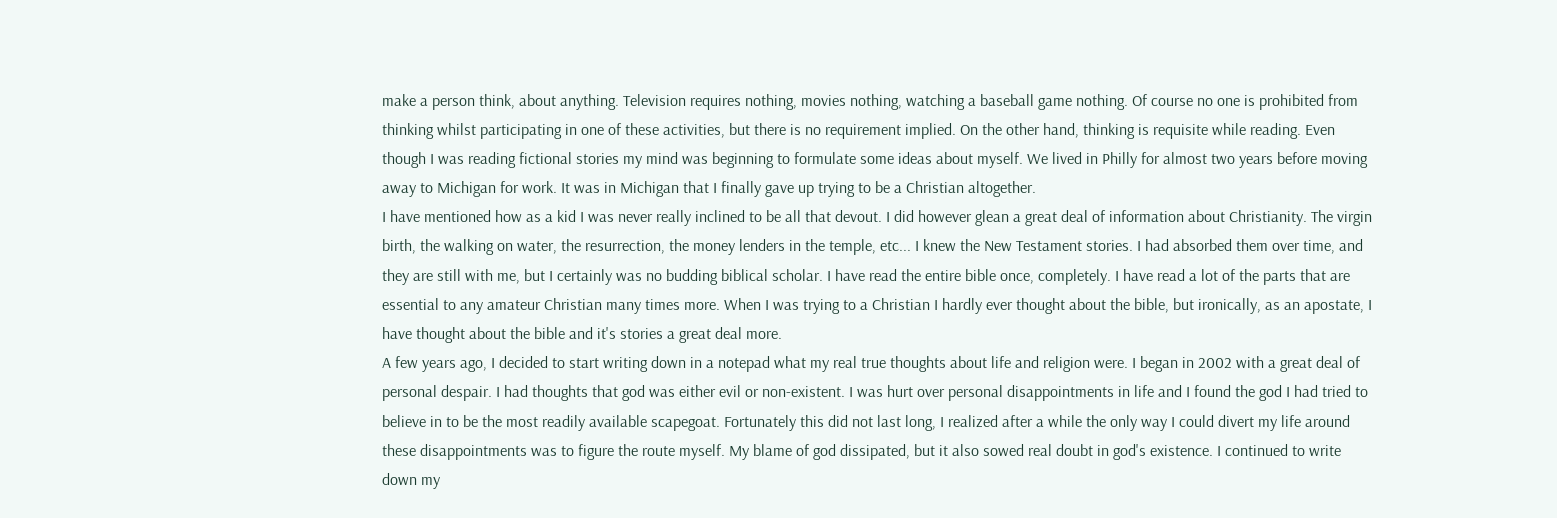make a person think, about anything. Television requires nothing, movies nothing, watching a baseball game nothing. Of course no one is prohibited from thinking whilst participating in one of these activities, but there is no requirement implied. On the other hand, thinking is requisite while reading. Even though I was reading fictional stories my mind was beginning to formulate some ideas about myself. We lived in Philly for almost two years before moving away to Michigan for work. It was in Michigan that I finally gave up trying to be a Christian altogether.
I have mentioned how as a kid I was never really inclined to be all that devout. I did however glean a great deal of information about Christianity. The virgin birth, the walking on water, the resurrection, the money lenders in the temple, etc... I knew the New Testament stories. I had absorbed them over time, and they are still with me, but I certainly was no budding biblical scholar. I have read the entire bible once, completely. I have read a lot of the parts that are essential to any amateur Christian many times more. When I was trying to a Christian I hardly ever thought about the bible, but ironically, as an apostate, I have thought about the bible and it's stories a great deal more.
A few years ago, I decided to start writing down in a notepad what my real true thoughts about life and religion were. I began in 2002 with a great deal of personal despair. I had thoughts that god was either evil or non-existent. I was hurt over personal disappointments in life and I found the god I had tried to believe in to be the most readily available scapegoat. Fortunately this did not last long, I realized after a while the only way I could divert my life around these disappointments was to figure the route myself. My blame of god dissipated, but it also sowed real doubt in god's existence. I continued to write down my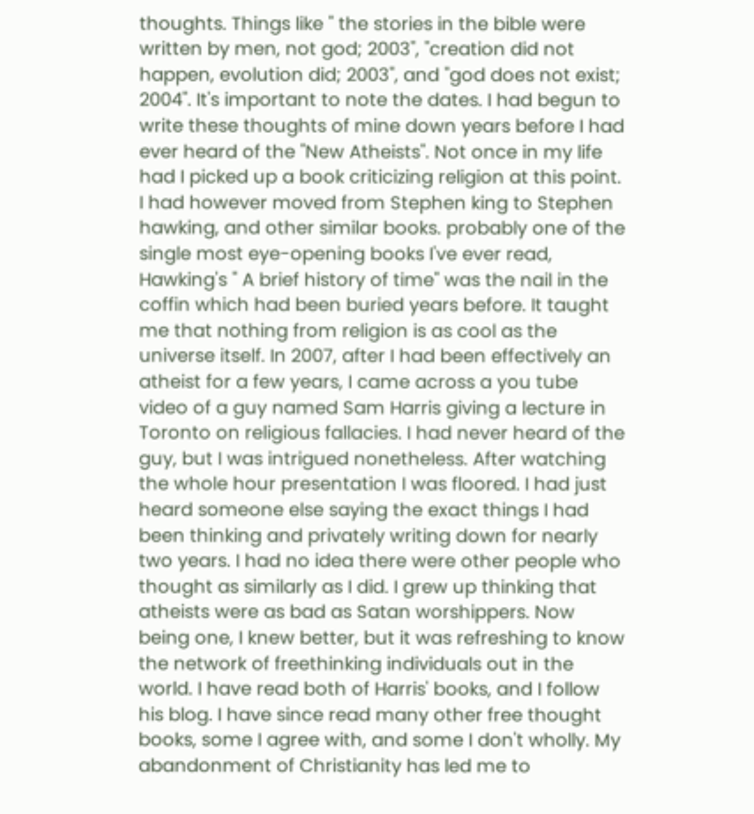thoughts. Things like " the stories in the bible were written by men, not god; 2003", "creation did not happen, evolution did; 2003", and "god does not exist; 2004". It's important to note the dates. I had begun to write these thoughts of mine down years before I had ever heard of the "New Atheists". Not once in my life had I picked up a book criticizing religion at this point. I had however moved from Stephen king to Stephen hawking, and other similar books. probably one of the single most eye-opening books I've ever read, Hawking's " A brief history of time" was the nail in the coffin which had been buried years before. It taught me that nothing from religion is as cool as the universe itself. In 2007, after I had been effectively an atheist for a few years, I came across a you tube video of a guy named Sam Harris giving a lecture in Toronto on religious fallacies. I had never heard of the guy, but I was intrigued nonetheless. After watching the whole hour presentation I was floored. I had just heard someone else saying the exact things I had been thinking and privately writing down for nearly two years. I had no idea there were other people who thought as similarly as I did. I grew up thinking that atheists were as bad as Satan worshippers. Now being one, I knew better, but it was refreshing to know the network of freethinking individuals out in the world. I have read both of Harris' books, and I follow his blog. I have since read many other free thought books, some I agree with, and some I don't wholly. My abandonment of Christianity has led me to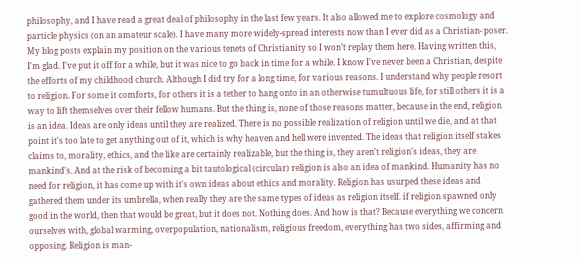philosophy, and I have read a great deal of philosophy in the last few years. It also allowed me to explore cosmology and particle physics (on an amateur scale). I have many more widely-spread interests now than I ever did as a Christian- poser. My blog posts explain my position on the various tenets of Christianity so I won’t replay them here. Having written this, I'm glad. I've put it off for a while, but it was nice to go back in time for a while. I know I've never been a Christian, despite the efforts of my childhood church. Although I did try for a long time, for various reasons. I understand why people resort to religion. For some it comforts, for others it is a tether to hang onto in an otherwise tumultuous life, for still others it is a way to lift themselves over their fellow humans. But the thing is, none of those reasons matter, because in the end, religion is an idea. Ideas are only ideas until they are realized. There is no possible realization of religion until we die, and at that point it's too late to get anything out of it, which is why heaven and hell were invented. The ideas that religion itself stakes claims to, morality, ethics, and the like are certainly realizable, but the thing is, they aren't religion's ideas, they are mankind's. And at the risk of becoming a bit tautological (circular) religion is also an idea of mankind. Humanity has no need for religion, it has come up with it's own ideas about ethics and morality. Religion has usurped these ideas and gathered them under its umbrella, when really they are the same types of ideas as religion itself. if religion spawned only good in the world, then that would be great, but it does not. Nothing does. And how is that? Because everything we concern ourselves with, global warming, overpopulation, nationalism, religious freedom, everything has two sides, affirming and opposing. Religion is man-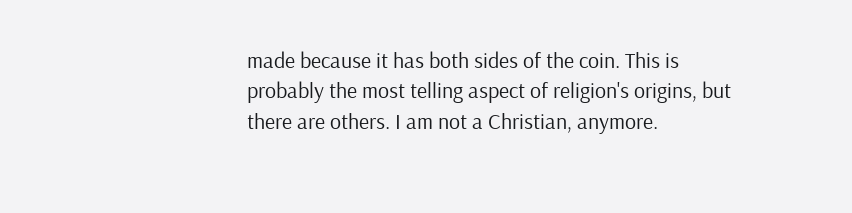made because it has both sides of the coin. This is probably the most telling aspect of religion's origins, but there are others. I am not a Christian, anymore.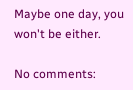Maybe one day, you won't be either.

No comments: